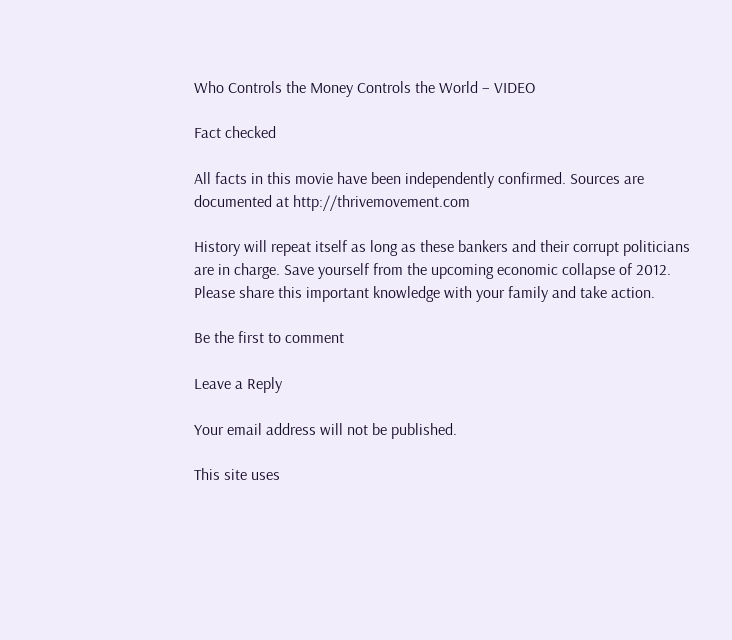Who Controls the Money Controls the World – VIDEO

Fact checked

All facts in this movie have been independently confirmed. Sources are documented at http://thrivemovement.com

History will repeat itself as long as these bankers and their corrupt politicians are in charge. Save yourself from the upcoming economic collapse of 2012. Please share this important knowledge with your family and take action.

Be the first to comment

Leave a Reply

Your email address will not be published.

This site uses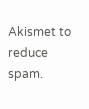Akismet to reduce spam.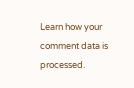Learn how your comment data is processed.